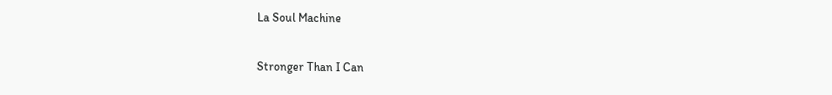La Soul Machine

Stronger Than I Can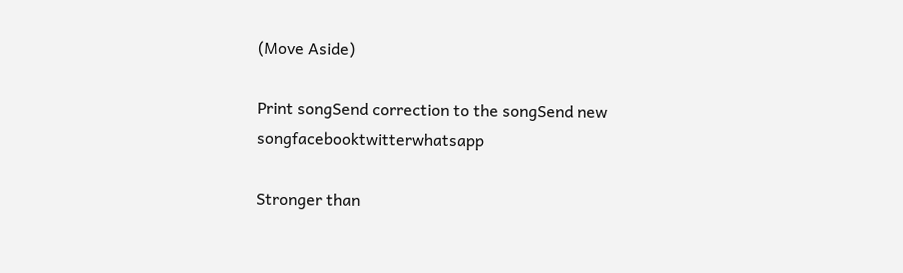(Move Aside)

Print songSend correction to the songSend new songfacebooktwitterwhatsapp

Stronger than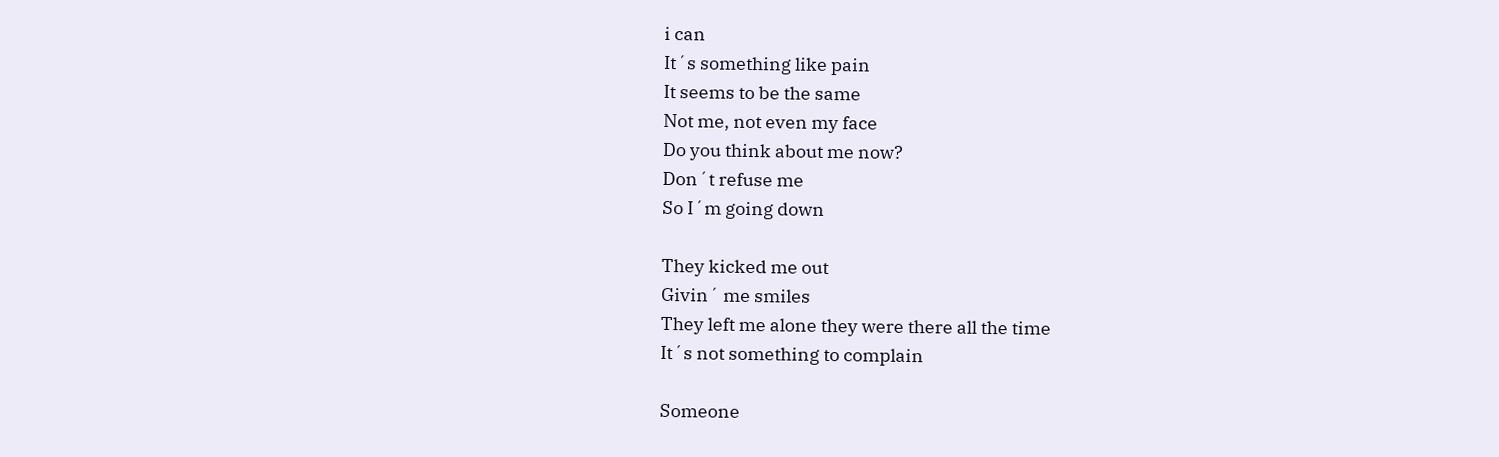i can
It´s something like pain
It seems to be the same
Not me, not even my face
Do you think about me now?
Don´t refuse me
So I´m going down

They kicked me out
Givin´ me smiles
They left me alone they were there all the time
It´s not something to complain

Someone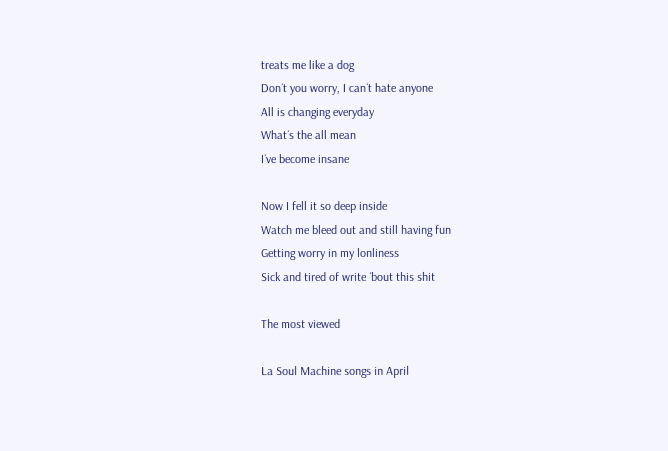treats me like a dog
Don´t you worry, I can´t hate anyone
All is changing everyday
What´s the all mean
I´ve become insane

Now I fell it so deep inside
Watch me bleed out and still having fun
Getting worry in my lonliness
Sick and tired of write ´bout this shit

The most viewed

La Soul Machine songs in April